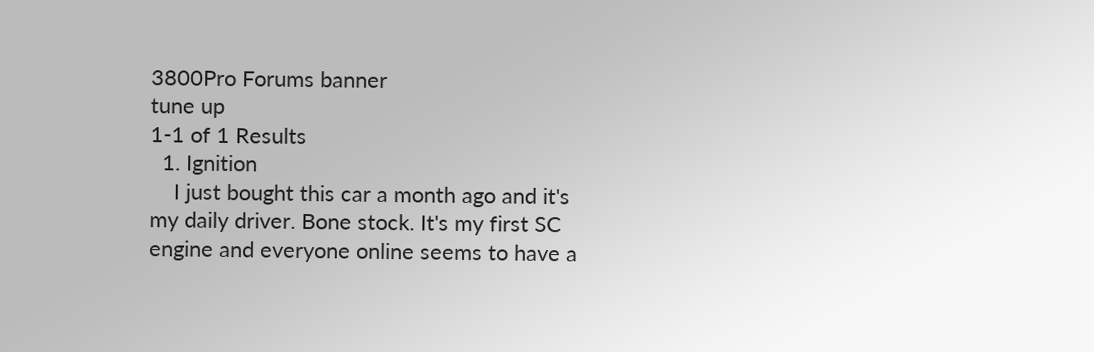3800Pro Forums banner
tune up
1-1 of 1 Results
  1. Ignition
    I just bought this car a month ago and it's my daily driver. Bone stock. It's my first SC engine and everyone online seems to have a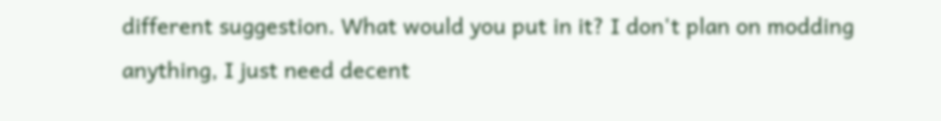different suggestion. What would you put in it? I don't plan on modding anything, I just need decent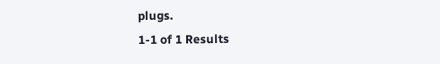plugs.
1-1 of 1 Results